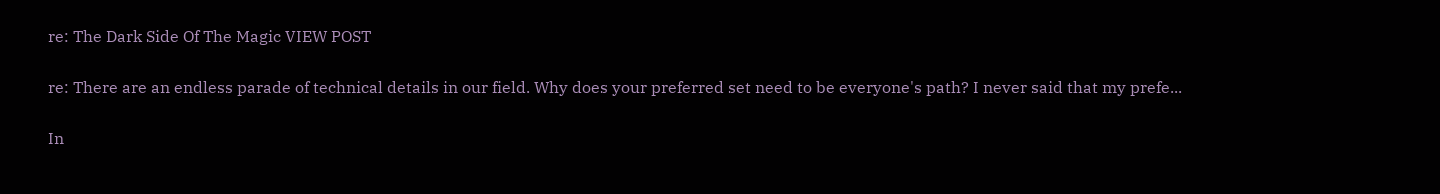re: The Dark Side Of The Magic VIEW POST

re: There are an endless parade of technical details in our field. Why does your preferred set need to be everyone's path? I never said that my prefe...

In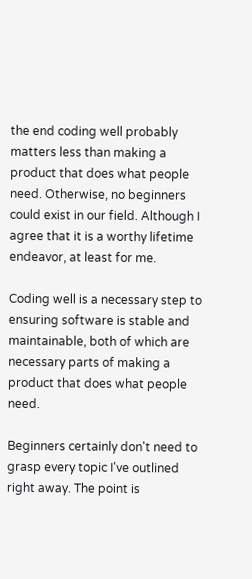the end coding well probably matters less than making a product that does what people need. Otherwise, no beginners could exist in our field. Although I agree that it is a worthy lifetime endeavor, at least for me.

Coding well is a necessary step to ensuring software is stable and maintainable, both of which are necessary parts of making a product that does what people need.

Beginners certainly don't need to grasp every topic I've outlined right away. The point is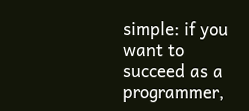simple: if you want to succeed as a programmer,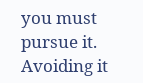you must pursue it. Avoiding it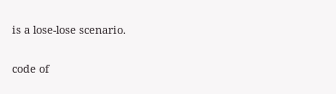is a lose-lose scenario.

code of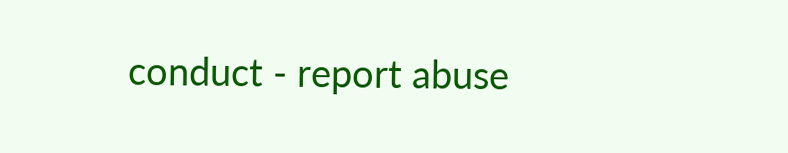conduct - report abuse